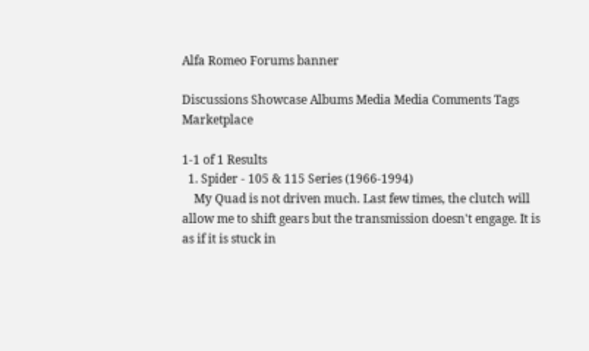Alfa Romeo Forums banner

Discussions Showcase Albums Media Media Comments Tags Marketplace

1-1 of 1 Results
  1. Spider - 105 & 115 Series (1966-1994)
    My Quad is not driven much. Last few times, the clutch will allow me to shift gears but the transmission doesn't engage. It is as if it is stuck in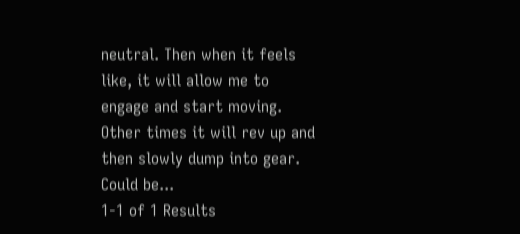neutral. Then when it feels like, it will allow me to engage and start moving. Other times it will rev up and then slowly dump into gear. Could be...
1-1 of 1 Results